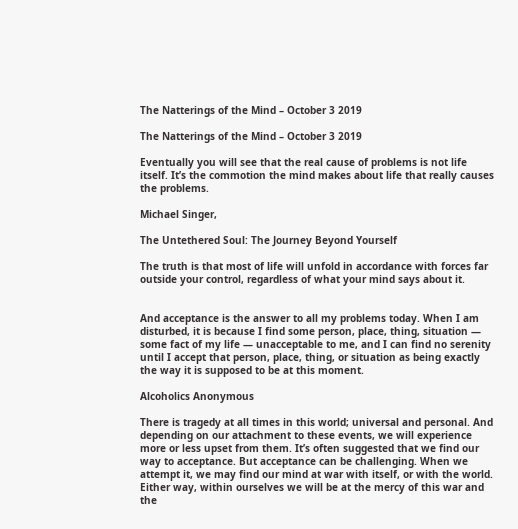The Natterings of the Mind – October 3 2019

The Natterings of the Mind – October 3 2019

Eventually you will see that the real cause of problems is not life itself. It’s the commotion the mind makes about life that really causes the problems.

Michael Singer,

The Untethered Soul: The Journey Beyond Yourself

The truth is that most of life will unfold in accordance with forces far outside your control, regardless of what your mind says about it.


And acceptance is the answer to all my problems today. When I am disturbed, it is because I find some person, place, thing, situation — some fact of my life — unacceptable to me, and I can find no serenity until I accept that person, place, thing, or situation as being exactly the way it is supposed to be at this moment.

Alcoholics Anonymous

There is tragedy at all times in this world; universal and personal. And depending on our attachment to these events, we will experience more or less upset from them. It’s often suggested that we find our way to acceptance. But acceptance can be challenging. When we attempt it, we may find our mind at war with itself, or with the world. Either way, within ourselves we will be at the mercy of this war and the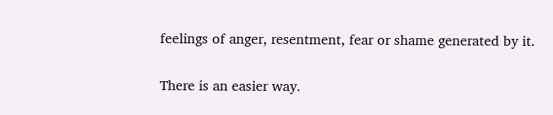feelings of anger, resentment, fear or shame generated by it.

There is an easier way.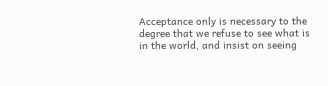Acceptance only is necessary to the degree that we refuse to see what is in the world, and insist on seeing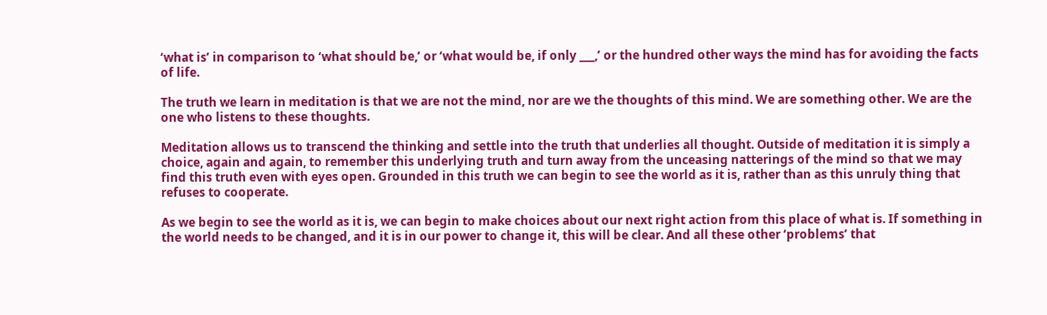‘what is’ in comparison to ‘what should be,’ or ‘what would be, if only ___,’ or the hundred other ways the mind has for avoiding the facts of life.

The truth we learn in meditation is that we are not the mind, nor are we the thoughts of this mind. We are something other. We are the one who listens to these thoughts.

Meditation allows us to transcend the thinking and settle into the truth that underlies all thought. Outside of meditation it is simply a choice, again and again, to remember this underlying truth and turn away from the unceasing natterings of the mind so that we may find this truth even with eyes open. Grounded in this truth we can begin to see the world as it is, rather than as this unruly thing that refuses to cooperate.

As we begin to see the world as it is, we can begin to make choices about our next right action from this place of what is. If something in the world needs to be changed, and it is in our power to change it, this will be clear. And all these other ‘problems’ that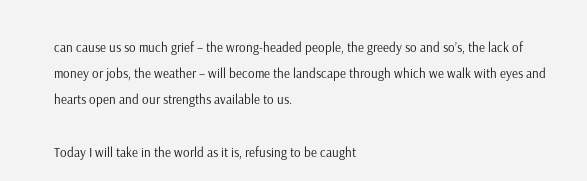can cause us so much grief – the wrong-headed people, the greedy so and so’s, the lack of money or jobs, the weather – will become the landscape through which we walk with eyes and hearts open and our strengths available to us.

Today I will take in the world as it is, refusing to be caught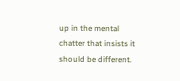up in the mental chatter that insists it should be different.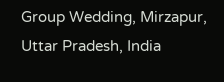Group Wedding, Mirzapur, Uttar Pradesh, India